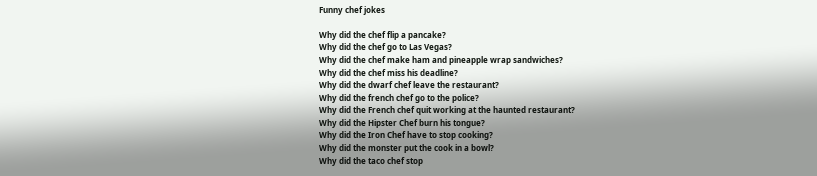Funny chef jokes

Why did the chef flip a pancake?
Why did the chef go to Las Vegas?
Why did the chef make ham and pineapple wrap sandwiches?
Why did the chef miss his deadline?
Why did the dwarf chef leave the restaurant?
Why did the french chef go to the police?
Why did the French chef quit working at the haunted restaurant?
Why did the Hipster Chef burn his tongue?
Why did the Iron Chef have to stop cooking?
Why did the monster put the cook in a bowl?
Why did the taco chef stop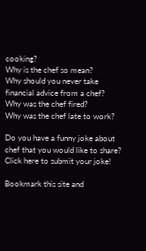cooking?
Why is the chef so mean?
Why should you never take financial advice from a chef?
Why was the chef fired?
Why was the chef late to work?

Do you have a funny joke about chef that you would like to share? Click here to submit your joke!

Bookmark this site and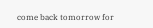come back tomorrow for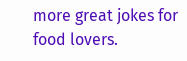more great jokes for food lovers.